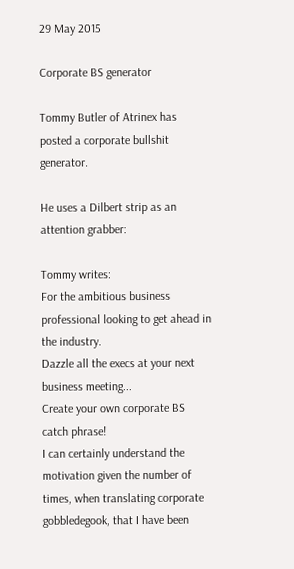29 May 2015

Corporate BS generator

Tommy Butler of Atrinex has posted a corporate bullshit generator.

He uses a Dilbert strip as an attention grabber:

Tommy writes:
For the ambitious business professional looking to get ahead in the industry.
Dazzle all the execs at your next business meeting...
Create your own corporate BS catch phrase!
I can certainly understand the motivation given the number of times, when translating corporate gobbledegook, that I have been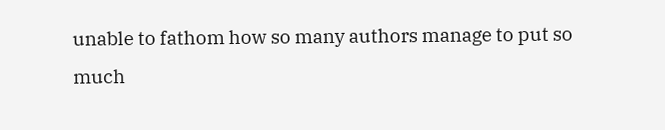unable to fathom how so many authors manage to put so much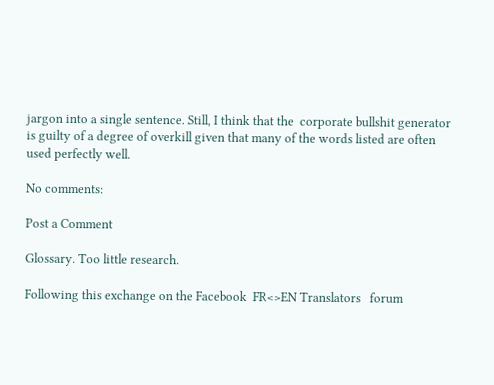jargon into a single sentence. Still, I think that the  corporate bullshit generator is guilty of a degree of overkill given that many of the words listed are often used perfectly well.

No comments:

Post a Comment

Glossary. Too little research.

Following this exchange on the Facebook  FR<>EN Translators   forum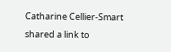Catharine Cellier-Smart shared a link to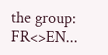the group: FR<>EN...